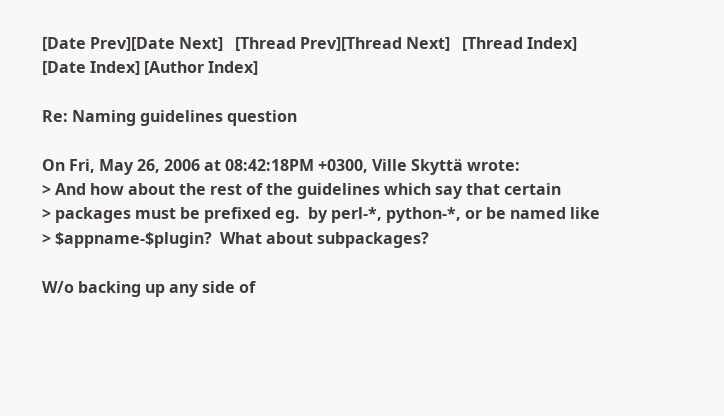[Date Prev][Date Next]   [Thread Prev][Thread Next]   [Thread Index] [Date Index] [Author Index]

Re: Naming guidelines question

On Fri, May 26, 2006 at 08:42:18PM +0300, Ville Skyttä wrote:
> And how about the rest of the guidelines which say that certain
> packages must be prefixed eg.  by perl-*, python-*, or be named like
> $appname-$plugin?  What about subpackages?

W/o backing up any side of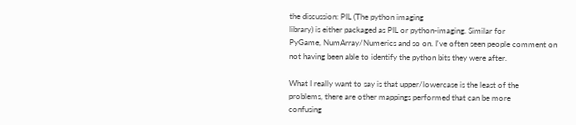the discussion: PIL (The python imaging
library) is either packaged as PIL or python-imaging. Similar for
PyGame, NumArray/Numerics and so on. I've often seen people comment on
not having been able to identify the python bits they were after.

What I really want to say is that upper/lowercase is the least of the
problems, there are other mappings performed that can be more
confusing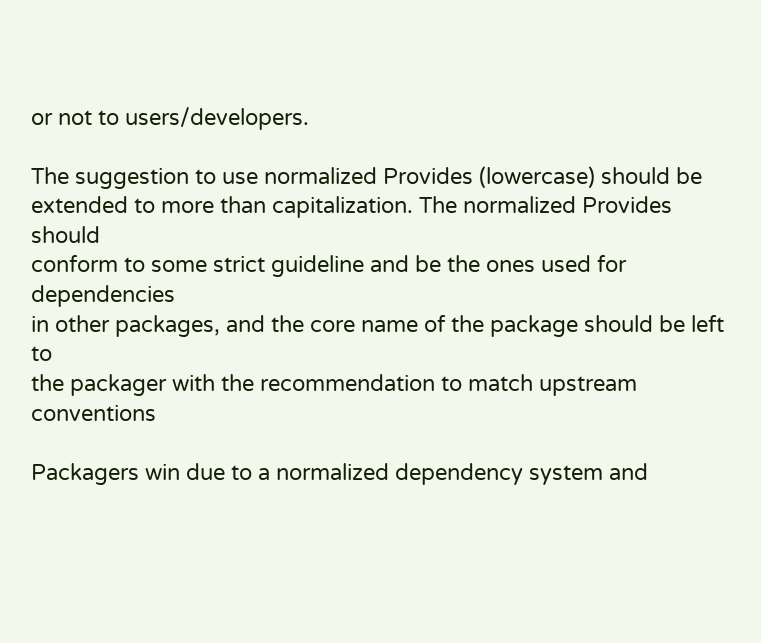or not to users/developers.

The suggestion to use normalized Provides (lowercase) should be
extended to more than capitalization. The normalized Provides should
conform to some strict guideline and be the ones used for dependencies
in other packages, and the core name of the package should be left to
the packager with the recommendation to match upstream conventions

Packagers win due to a normalized dependency system and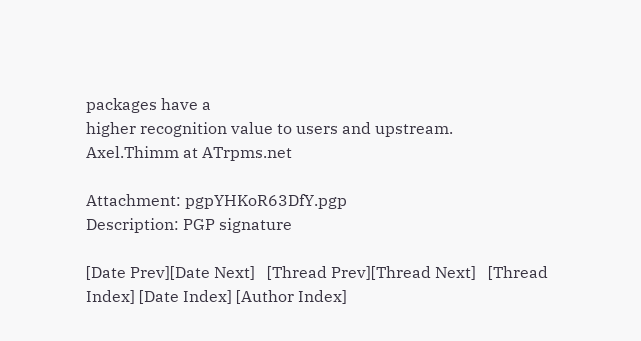packages have a
higher recognition value to users and upstream.
Axel.Thimm at ATrpms.net

Attachment: pgpYHKoR63DfY.pgp
Description: PGP signature

[Date Prev][Date Next]   [Thread Prev][Thread Next]   [Thread Index] [Date Index] [Author Index]